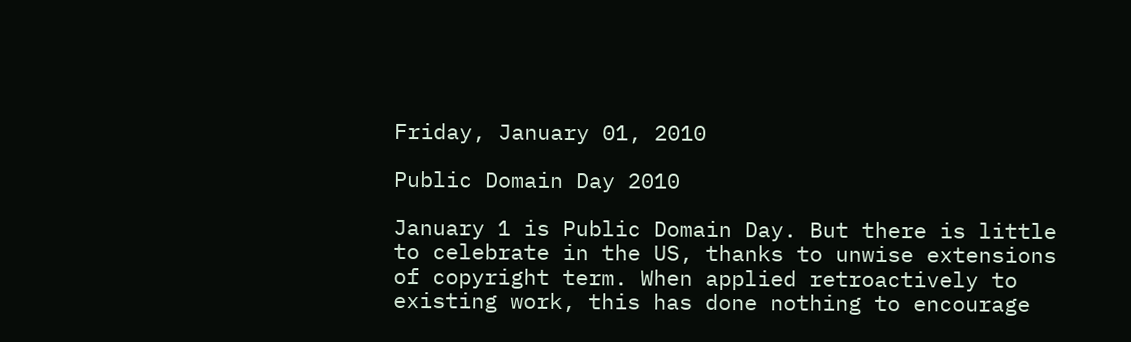Friday, January 01, 2010

Public Domain Day 2010

January 1 is Public Domain Day. But there is little to celebrate in the US, thanks to unwise extensions of copyright term. When applied retroactively to existing work, this has done nothing to encourage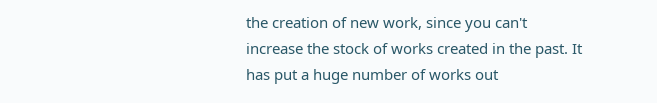the creation of new work, since you can't increase the stock of works created in the past. It has put a huge number of works out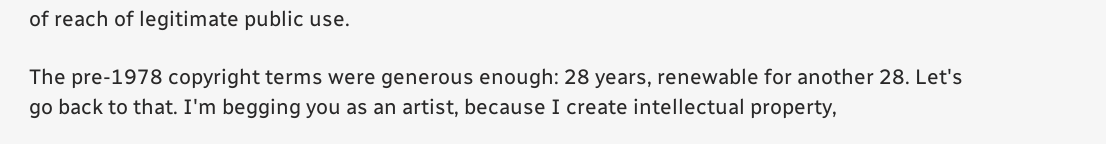of reach of legitimate public use.

The pre-1978 copyright terms were generous enough: 28 years, renewable for another 28. Let's go back to that. I'm begging you as an artist, because I create intellectual property,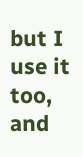but I use it too, and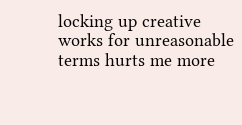locking up creative works for unreasonable terms hurts me more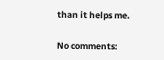than it helps me.

No comments: